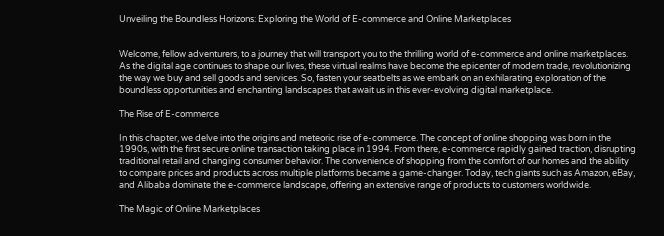Unveiling the Boundless Horizons: Exploring the World of E-commerce and Online Marketplaces


Welcome, fellow adventurers, to a journey that will transport you to the thrilling world of e-commerce and online marketplaces. As the digital age continues to shape our lives, these virtual realms have become the epicenter of modern trade, revolutionizing the way we buy and sell goods and services. So, fasten your seatbelts as we embark on an exhilarating exploration of the boundless opportunities and enchanting landscapes that await us in this ever-evolving digital marketplace.

The Rise of E-commerce

In this chapter, we delve into the origins and meteoric rise of e-commerce. The concept of online shopping was born in the 1990s, with the first secure online transaction taking place in 1994. From there, e-commerce rapidly gained traction, disrupting traditional retail and changing consumer behavior. The convenience of shopping from the comfort of our homes and the ability to compare prices and products across multiple platforms became a game-changer. Today, tech giants such as Amazon, eBay, and Alibaba dominate the e-commerce landscape, offering an extensive range of products to customers worldwide.

The Magic of Online Marketplaces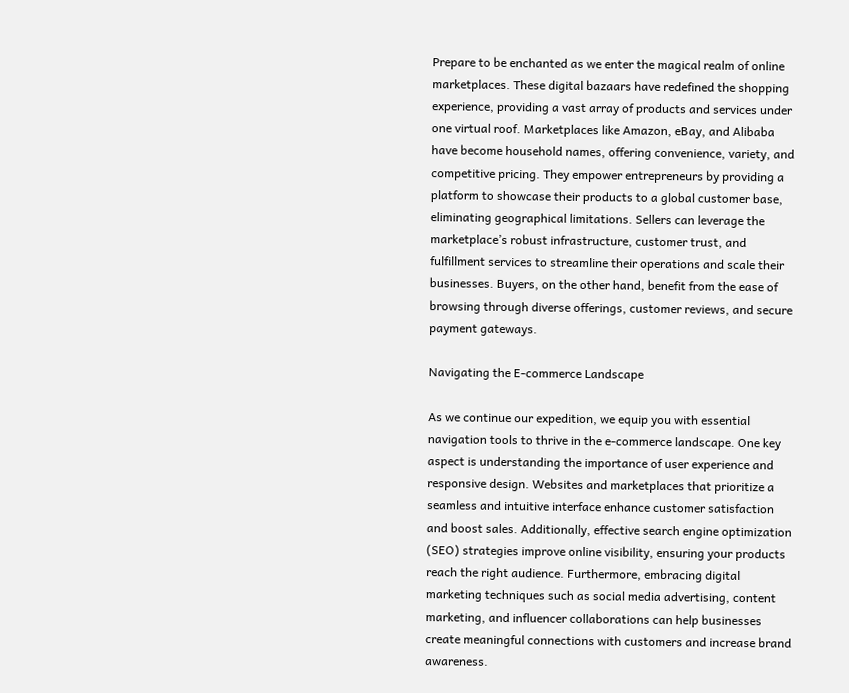Prepare to be enchanted as we enter the magical realm of online marketplaces. These digital bazaars have redefined the shopping experience, providing a vast array of products and services under one virtual roof. Marketplaces like Amazon, eBay, and Alibaba have become household names, offering convenience, variety, and competitive pricing. They empower entrepreneurs by providing a platform to showcase their products to a global customer base, eliminating geographical limitations. Sellers can leverage the marketplace’s robust infrastructure, customer trust, and fulfillment services to streamline their operations and scale their businesses. Buyers, on the other hand, benefit from the ease of browsing through diverse offerings, customer reviews, and secure payment gateways.

Navigating the E-commerce Landscape

As we continue our expedition, we equip you with essential navigation tools to thrive in the e-commerce landscape. One key aspect is understanding the importance of user experience and responsive design. Websites and marketplaces that prioritize a seamless and intuitive interface enhance customer satisfaction and boost sales. Additionally, effective search engine optimization (SEO) strategies improve online visibility, ensuring your products reach the right audience. Furthermore, embracing digital marketing techniques such as social media advertising, content marketing, and influencer collaborations can help businesses create meaningful connections with customers and increase brand awareness.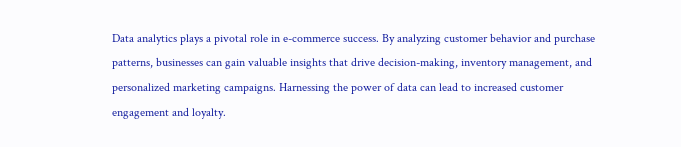Data analytics plays a pivotal role in e-commerce success. By analyzing customer behavior and purchase patterns, businesses can gain valuable insights that drive decision-making, inventory management, and personalized marketing campaigns. Harnessing the power of data can lead to increased customer engagement and loyalty.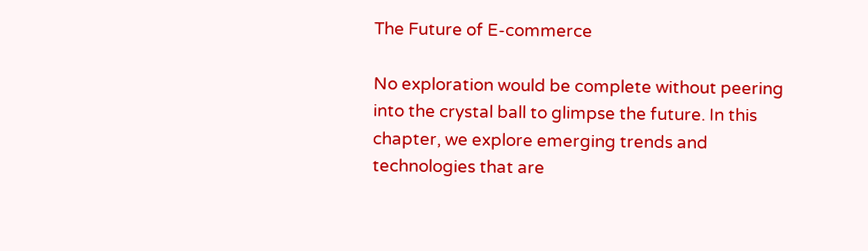The Future of E-commerce

No exploration would be complete without peering into the crystal ball to glimpse the future. In this chapter, we explore emerging trends and technologies that are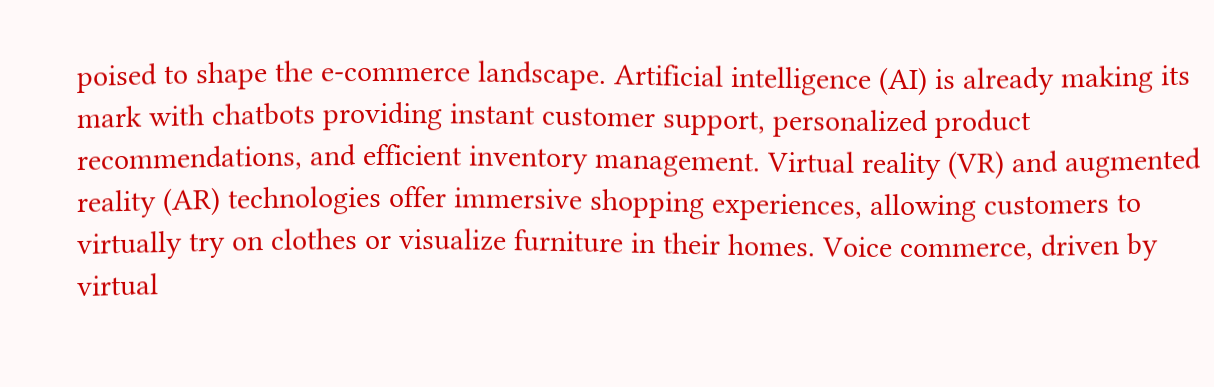poised to shape the e-commerce landscape. Artificial intelligence (AI) is already making its mark with chatbots providing instant customer support, personalized product recommendations, and efficient inventory management. Virtual reality (VR) and augmented reality (AR) technologies offer immersive shopping experiences, allowing customers to virtually try on clothes or visualize furniture in their homes. Voice commerce, driven by virtual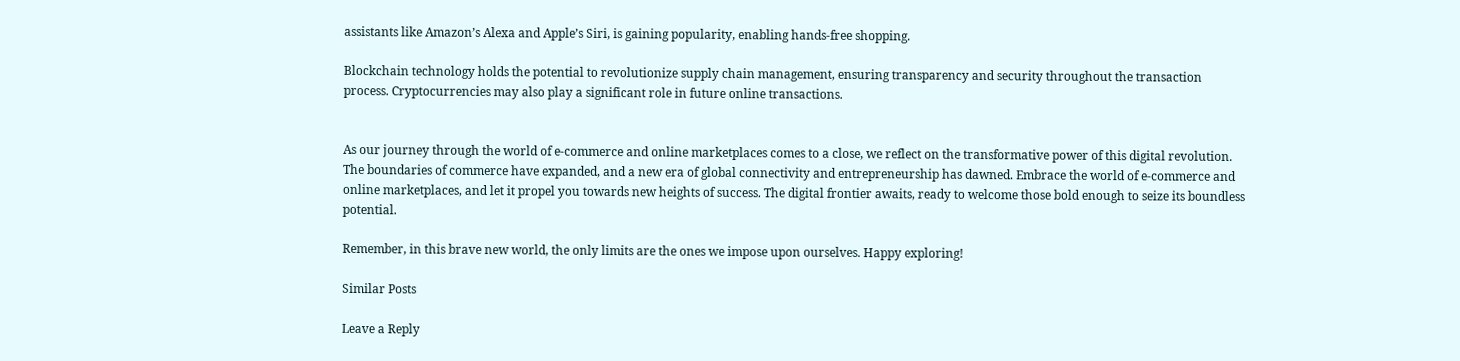assistants like Amazon’s Alexa and Apple’s Siri, is gaining popularity, enabling hands-free shopping.

Blockchain technology holds the potential to revolutionize supply chain management, ensuring transparency and security throughout the transaction process. Cryptocurrencies may also play a significant role in future online transactions.


As our journey through the world of e-commerce and online marketplaces comes to a close, we reflect on the transformative power of this digital revolution. The boundaries of commerce have expanded, and a new era of global connectivity and entrepreneurship has dawned. Embrace the world of e-commerce and online marketplaces, and let it propel you towards new heights of success. The digital frontier awaits, ready to welcome those bold enough to seize its boundless potential.

Remember, in this brave new world, the only limits are the ones we impose upon ourselves. Happy exploring!

Similar Posts

Leave a Reply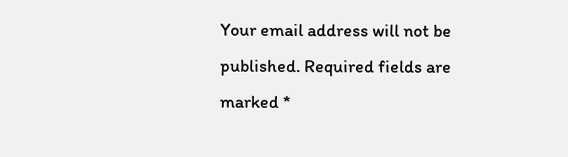Your email address will not be published. Required fields are marked *